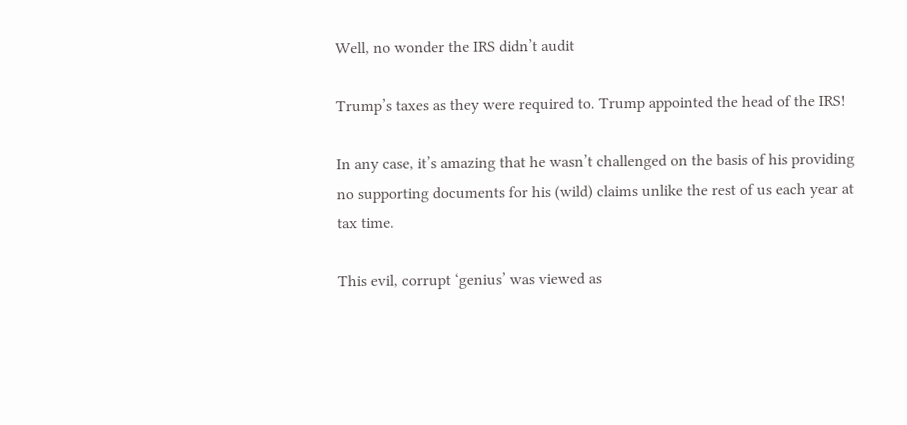Well, no wonder the IRS didn’t audit

Trump’s taxes as they were required to. Trump appointed the head of the IRS!

In any case, it’s amazing that he wasn’t challenged on the basis of his providing no supporting documents for his (wild) claims unlike the rest of us each year at tax time.

This evil, corrupt ‘genius’ was viewed as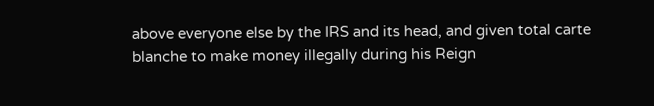above everyone else by the IRS and its head, and given total carte blanche to make money illegally during his Reign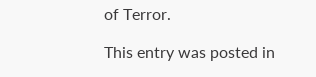of Terror.

This entry was posted in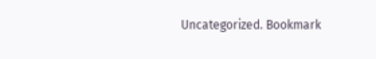Uncategorized. Bookmark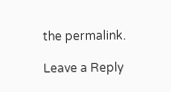the permalink.

Leave a Reply